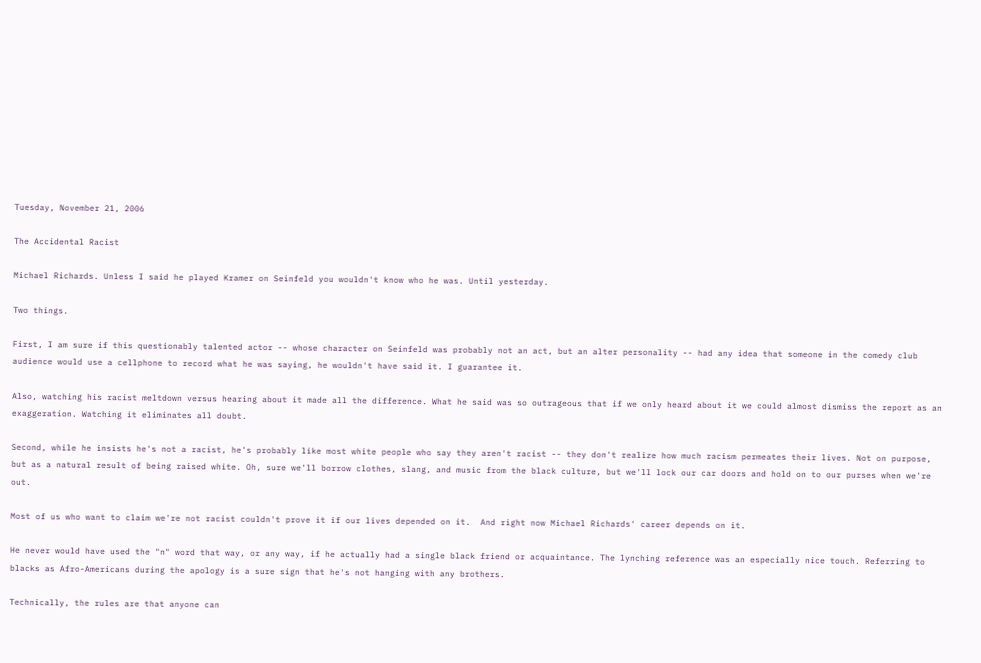Tuesday, November 21, 2006

The Accidental Racist

Michael Richards. Unless I said he played Kramer on Seinfeld you wouldn't know who he was. Until yesterday.

Two things.

First, I am sure if this questionably talented actor -- whose character on Seinfeld was probably not an act, but an alter personality -- had any idea that someone in the comedy club audience would use a cellphone to record what he was saying, he wouldn't have said it. I guarantee it.

Also, watching his racist meltdown versus hearing about it made all the difference. What he said was so outrageous that if we only heard about it we could almost dismiss the report as an exaggeration. Watching it eliminates all doubt.

Second, while he insists he's not a racist, he's probably like most white people who say they aren't racist -- they don't realize how much racism permeates their lives. Not on purpose, but as a natural result of being raised white. Oh, sure we'll borrow clothes, slang, and music from the black culture, but we'll lock our car doors and hold on to our purses when we're out.

Most of us who want to claim we're not racist couldn't prove it if our lives depended on it.  And right now Michael Richards' career depends on it.

He never would have used the "n" word that way, or any way, if he actually had a single black friend or acquaintance. The lynching reference was an especially nice touch. Referring to blacks as Afro-Americans during the apology is a sure sign that he's not hanging with any brothers.

Technically, the rules are that anyone can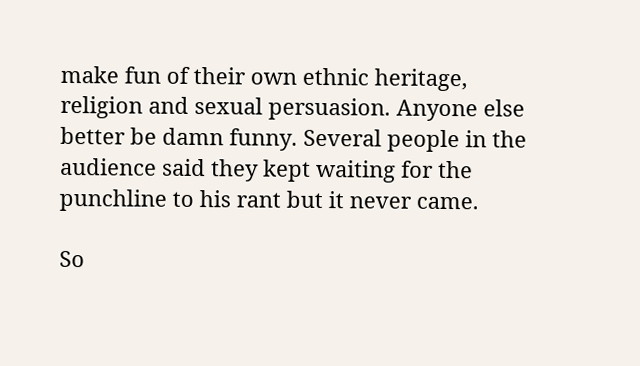make fun of their own ethnic heritage, religion and sexual persuasion. Anyone else better be damn funny. Several people in the audience said they kept waiting for the punchline to his rant but it never came.

So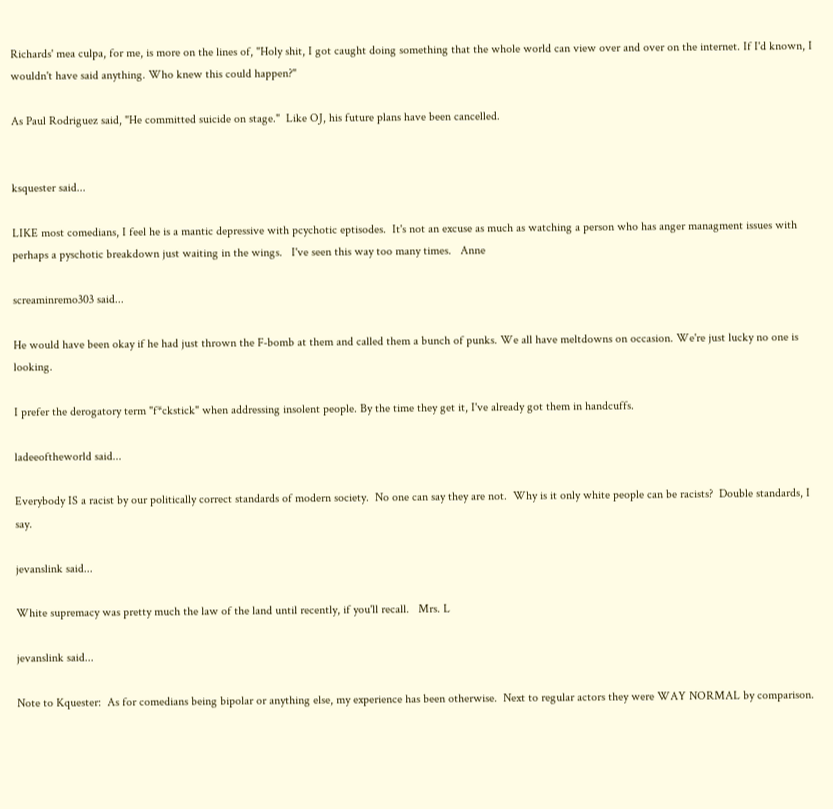Richards' mea culpa, for me, is more on the lines of, "Holy shit, I got caught doing something that the whole world can view over and over on the internet. If I'd known, I wouldn't have said anything. Who knew this could happen?"

As Paul Rodriguez said, "He committed suicide on stage."  Like OJ, his future plans have been cancelled.


ksquester said...

LIKE most comedians, I feel he is a mantic depressive with pcychotic eptisodes.  It's not an excuse as much as watching a person who has anger managment issues with perhaps a pyschotic breakdown just waiting in the wings.   I've seen this way too many times.   Anne

screaminremo303 said...

He would have been okay if he had just thrown the F-bomb at them and called them a bunch of punks. We all have meltdowns on occasion. We're just lucky no one is looking.

I prefer the derogatory term "f*ckstick" when addressing insolent people. By the time they get it, I've already got them in handcuffs.

ladeeoftheworld said...

Everybody IS a racist by our politically correct standards of modern society.  No one can say they are not.  Why is it only white people can be racists?  Double standards, I say.

jevanslink said...

White supremacy was pretty much the law of the land until recently, if you'll recall.   Mrs. L

jevanslink said...

Note to Kquester:  As for comedians being bipolar or anything else, my experience has been otherwise.  Next to regular actors they were WAY NORMAL by comparison.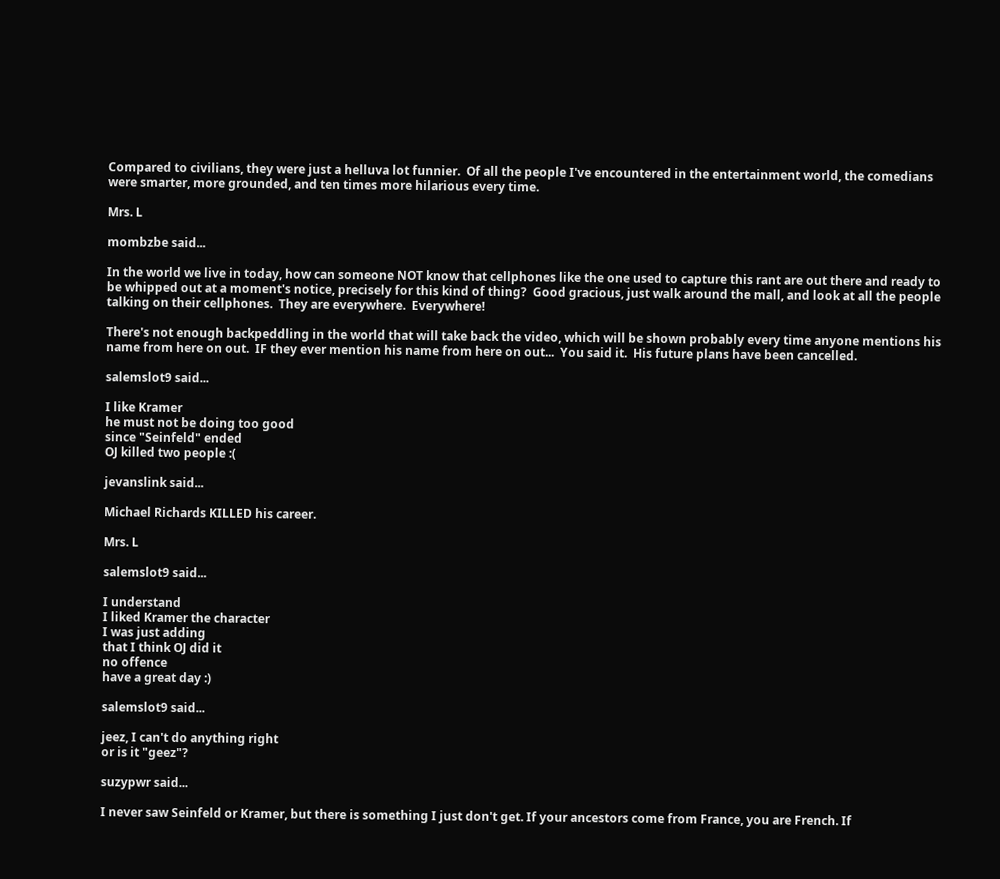Compared to civilians, they were just a helluva lot funnier.  Of all the people I've encountered in the entertainment world, the comedians were smarter, more grounded, and ten times more hilarious every time.

Mrs. L

mombzbe said...

In the world we live in today, how can someone NOT know that cellphones like the one used to capture this rant are out there and ready to be whipped out at a moment's notice, precisely for this kind of thing?  Good gracious, just walk around the mall, and look at all the people talking on their cellphones.  They are everywhere.  Everywhere!

There's not enough backpeddling in the world that will take back the video, which will be shown probably every time anyone mentions his name from here on out.  IF they ever mention his name from here on out...  You said it.  His future plans have been cancelled.

salemslot9 said...

I like Kramer
he must not be doing too good
since "Seinfeld" ended
OJ killed two people :(

jevanslink said...

Michael Richards KILLED his career.

Mrs. L

salemslot9 said...

I understand
I liked Kramer the character
I was just adding
that I think OJ did it
no offence
have a great day :)

salemslot9 said...

jeez, I can't do anything right
or is it "geez"?

suzypwr said...

I never saw Seinfeld or Kramer, but there is something I just don't get. If your ancestors come from France, you are French. If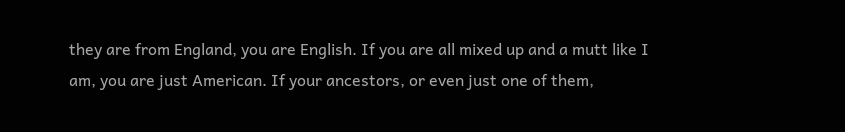they are from England, you are English. If you are all mixed up and a mutt like I am, you are just American. If your ancestors, or even just one of them,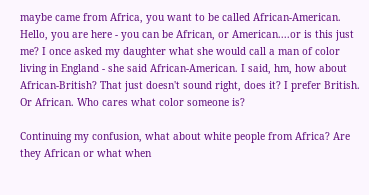maybe came from Africa, you want to be called African-American. Hello, you are here - you can be African, or American....or is this just me? I once asked my daughter what she would call a man of color living in England - she said African-American. I said, hm, how about African-British? That just doesn't sound right, does it? I prefer British. Or African. Who cares what color someone is?

Continuing my confusion, what about white people from Africa? Are they African or what when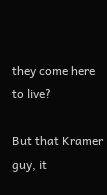they come here to live?

But that Kramer guy, it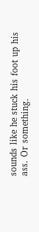sounds like he stuck his foot up his ass. Or something.